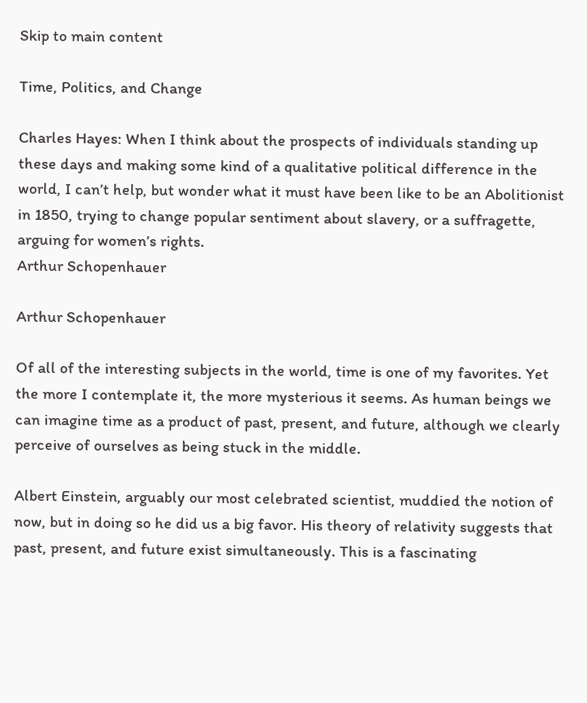Skip to main content

Time, Politics, and Change

Charles Hayes: When I think about the prospects of individuals standing up these days and making some kind of a qualitative political difference in the world, I can’t help, but wonder what it must have been like to be an Abolitionist in 1850, trying to change popular sentiment about slavery, or a suffragette, arguing for women’s rights.
Arthur Schopenhauer

Arthur Schopenhauer

Of all of the interesting subjects in the world, time is one of my favorites. Yet the more I contemplate it, the more mysterious it seems. As human beings we can imagine time as a product of past, present, and future, although we clearly perceive of ourselves as being stuck in the middle.

Albert Einstein, arguably our most celebrated scientist, muddied the notion of now, but in doing so he did us a big favor. His theory of relativity suggests that past, present, and future exist simultaneously. This is a fascinating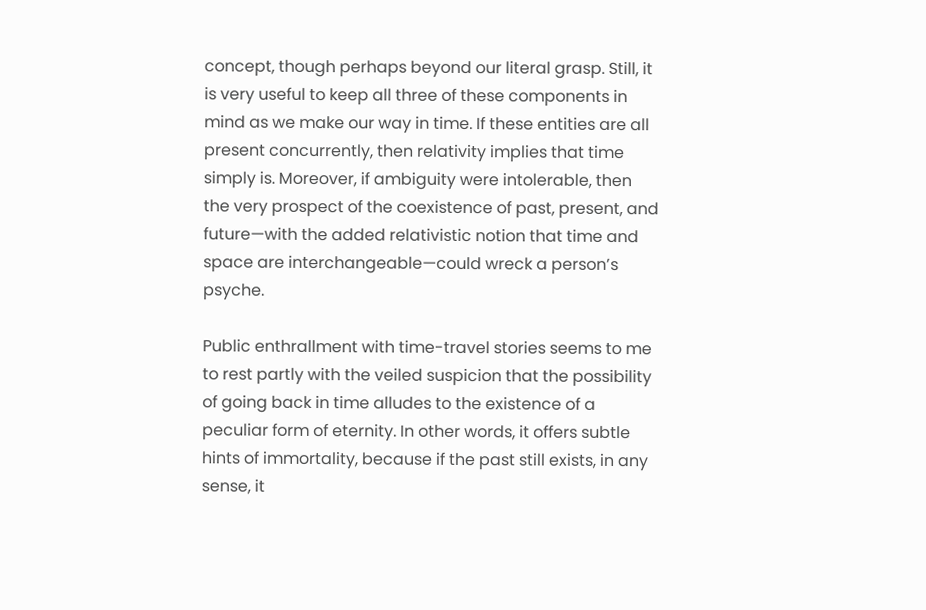concept, though perhaps beyond our literal grasp. Still, it is very useful to keep all three of these components in mind as we make our way in time. If these entities are all present concurrently, then relativity implies that time simply is. Moreover, if ambiguity were intolerable, then the very prospect of the coexistence of past, present, and future—with the added relativistic notion that time and space are interchangeable—could wreck a person’s psyche.

Public enthrallment with time-travel stories seems to me to rest partly with the veiled suspicion that the possibility of going back in time alludes to the existence of a peculiar form of eternity. In other words, it offers subtle hints of immortality, because if the past still exists, in any sense, it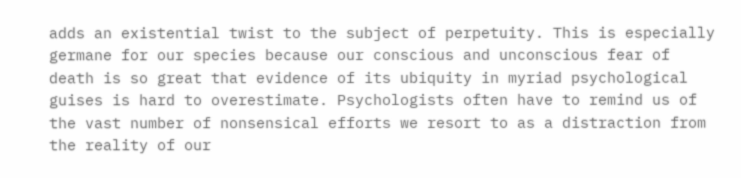adds an existential twist to the subject of perpetuity. This is especially germane for our species because our conscious and unconscious fear of death is so great that evidence of its ubiquity in myriad psychological guises is hard to overestimate. Psychologists often have to remind us of the vast number of nonsensical efforts we resort to as a distraction from the reality of our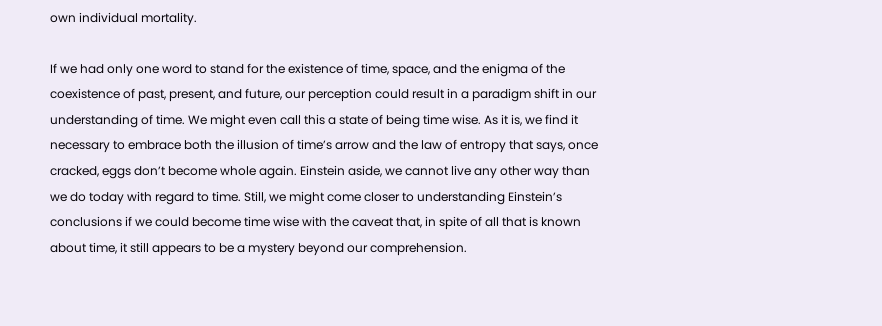own individual mortality.

If we had only one word to stand for the existence of time, space, and the enigma of the coexistence of past, present, and future, our perception could result in a paradigm shift in our understanding of time. We might even call this a state of being time wise. As it is, we find it necessary to embrace both the illusion of time’s arrow and the law of entropy that says, once cracked, eggs don’t become whole again. Einstein aside, we cannot live any other way than we do today with regard to time. Still, we might come closer to understanding Einstein’s conclusions if we could become time wise with the caveat that, in spite of all that is known about time, it still appears to be a mystery beyond our comprehension.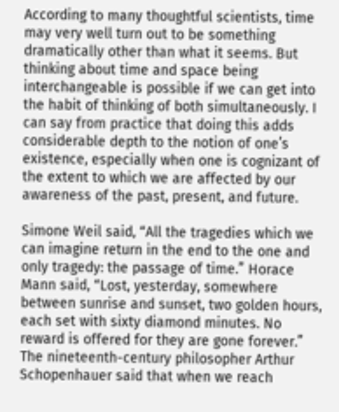According to many thoughtful scientists, time may very well turn out to be something dramatically other than what it seems. But thinking about time and space being interchangeable is possible if we can get into the habit of thinking of both simultaneously. I can say from practice that doing this adds considerable depth to the notion of one’s existence, especially when one is cognizant of the extent to which we are affected by our awareness of the past, present, and future.

Simone Weil said, “All the tragedies which we can imagine return in the end to the one and only tragedy: the passage of time.” Horace Mann said, “Lost, yesterday, somewhere between sunrise and sunset, two golden hours, each set with sixty diamond minutes. No reward is offered for they are gone forever.” The nineteenth-century philosopher Arthur Schopenhauer said that when we reach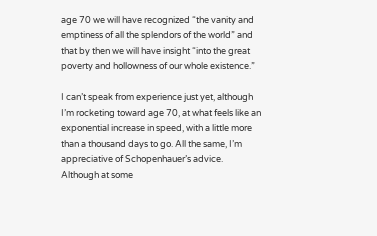age 70 we will have recognized “the vanity and emptiness of all the splendors of the world” and that by then we will have insight “into the great poverty and hollowness of our whole existence.”

I can’t speak from experience just yet, although I’m rocketing toward age 70, at what feels like an exponential increase in speed, with a little more than a thousand days to go. All the same, I’m appreciative of Schopenhauer’s advice. Although at some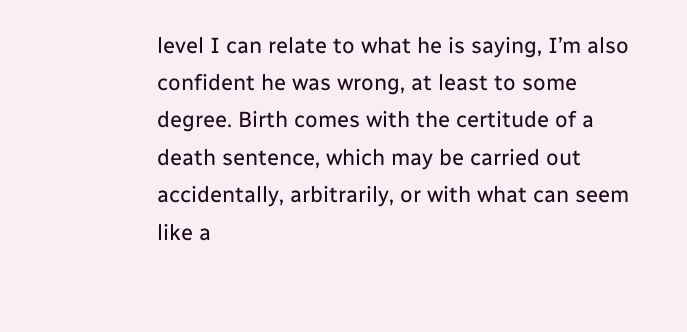level I can relate to what he is saying, I’m also confident he was wrong, at least to some degree. Birth comes with the certitude of a death sentence, which may be carried out accidentally, arbitrarily, or with what can seem like a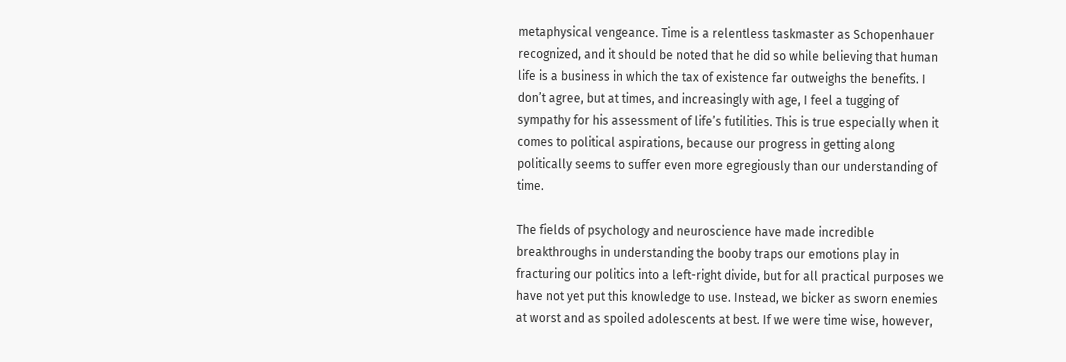metaphysical vengeance. Time is a relentless taskmaster as Schopenhauer recognized, and it should be noted that he did so while believing that human life is a business in which the tax of existence far outweighs the benefits. I don’t agree, but at times, and increasingly with age, I feel a tugging of sympathy for his assessment of life’s futilities. This is true especially when it comes to political aspirations, because our progress in getting along politically seems to suffer even more egregiously than our understanding of time.

The fields of psychology and neuroscience have made incredible breakthroughs in understanding the booby traps our emotions play in fracturing our politics into a left-right divide, but for all practical purposes we have not yet put this knowledge to use. Instead, we bicker as sworn enemies at worst and as spoiled adolescents at best. If we were time wise, however,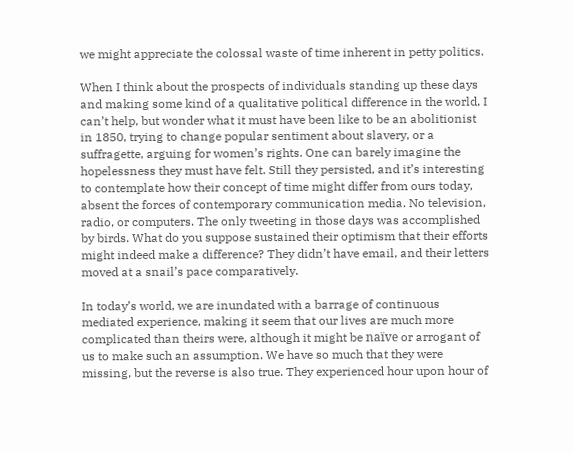we might appreciate the colossal waste of time inherent in petty politics.

When I think about the prospects of individuals standing up these days and making some kind of a qualitative political difference in the world, I can’t help, but wonder what it must have been like to be an abolitionist in 1850, trying to change popular sentiment about slavery, or a suffragette, arguing for women’s rights. One can barely imagine the hopelessness they must have felt. Still they persisted, and it’s interesting to contemplate how their concept of time might differ from ours today, absent the forces of contemporary communication media. No television, radio, or computers. The only tweeting in those days was accomplished by birds. What do you suppose sustained their optimism that their efforts might indeed make a difference? They didn’t have email, and their letters moved at a snail’s pace comparatively.

In today’s world, we are inundated with a barrage of continuous mediated experience, making it seem that our lives are much more complicated than theirs were, although it might be naïve or arrogant of us to make such an assumption. We have so much that they were missing, but the reverse is also true. They experienced hour upon hour of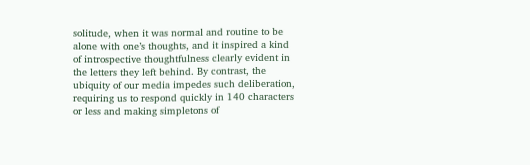solitude, when it was normal and routine to be alone with one’s thoughts, and it inspired a kind of introspective thoughtfulness clearly evident in the letters they left behind. By contrast, the ubiquity of our media impedes such deliberation, requiring us to respond quickly in 140 characters or less and making simpletons of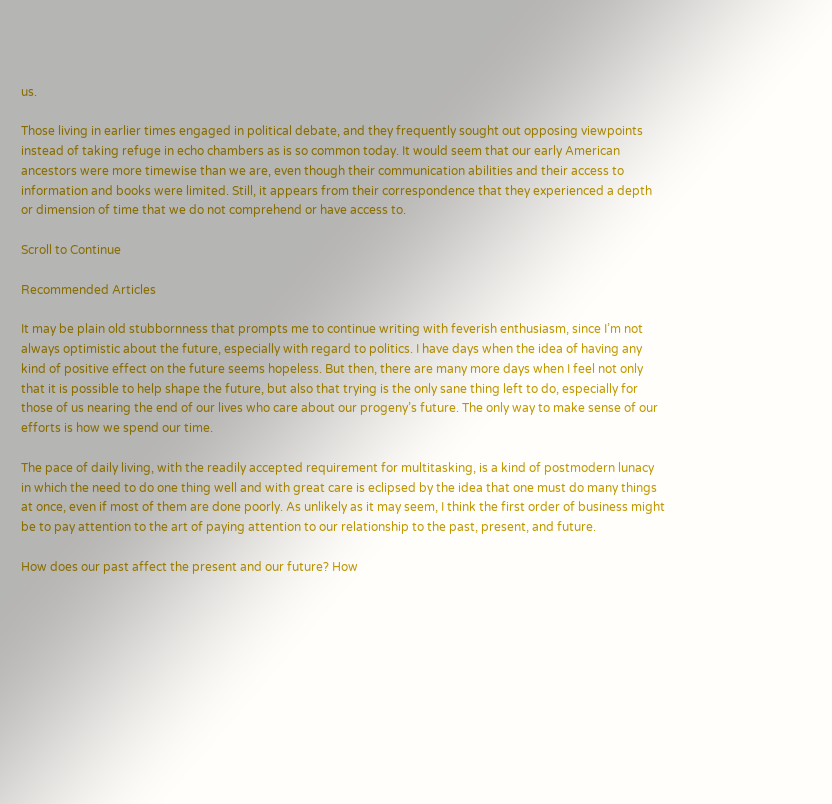us.

Those living in earlier times engaged in political debate, and they frequently sought out opposing viewpoints instead of taking refuge in echo chambers as is so common today. It would seem that our early American ancestors were more timewise than we are, even though their communication abilities and their access to information and books were limited. Still, it appears from their correspondence that they experienced a depth or dimension of time that we do not comprehend or have access to.

Scroll to Continue

Recommended Articles

It may be plain old stubbornness that prompts me to continue writing with feverish enthusiasm, since I’m not always optimistic about the future, especially with regard to politics. I have days when the idea of having any kind of positive effect on the future seems hopeless. But then, there are many more days when I feel not only that it is possible to help shape the future, but also that trying is the only sane thing left to do, especially for those of us nearing the end of our lives who care about our progeny’s future. The only way to make sense of our efforts is how we spend our time.

The pace of daily living, with the readily accepted requirement for multitasking, is a kind of postmodern lunacy in which the need to do one thing well and with great care is eclipsed by the idea that one must do many things at once, even if most of them are done poorly. As unlikely as it may seem, I think the first order of business might be to pay attention to the art of paying attention to our relationship to the past, present, and future.

How does our past affect the present and our future? How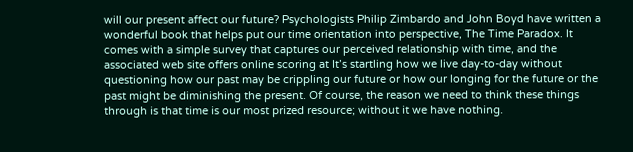will our present affect our future? Psychologists Philip Zimbardo and John Boyd have written a wonderful book that helps put our time orientation into perspective, The Time Paradox. It comes with a simple survey that captures our perceived relationship with time, and the associated web site offers online scoring at It’s startling how we live day-to-day without questioning how our past may be crippling our future or how our longing for the future or the past might be diminishing the present. Of course, the reason we need to think these things through is that time is our most prized resource; without it we have nothing.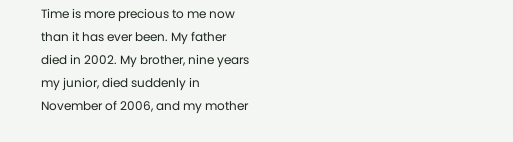Time is more precious to me now than it has ever been. My father died in 2002. My brother, nine years my junior, died suddenly in November of 2006, and my mother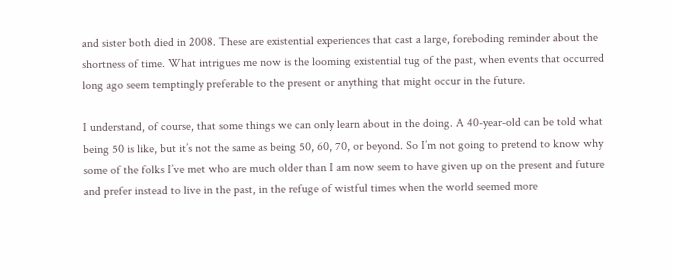and sister both died in 2008. These are existential experiences that cast a large, foreboding reminder about the shortness of time. What intrigues me now is the looming existential tug of the past, when events that occurred long ago seem temptingly preferable to the present or anything that might occur in the future.

I understand, of course, that some things we can only learn about in the doing. A 40-year-old can be told what being 50 is like, but it’s not the same as being 50, 60, 70, or beyond. So I’m not going to pretend to know why some of the folks I’ve met who are much older than I am now seem to have given up on the present and future and prefer instead to live in the past, in the refuge of wistful times when the world seemed more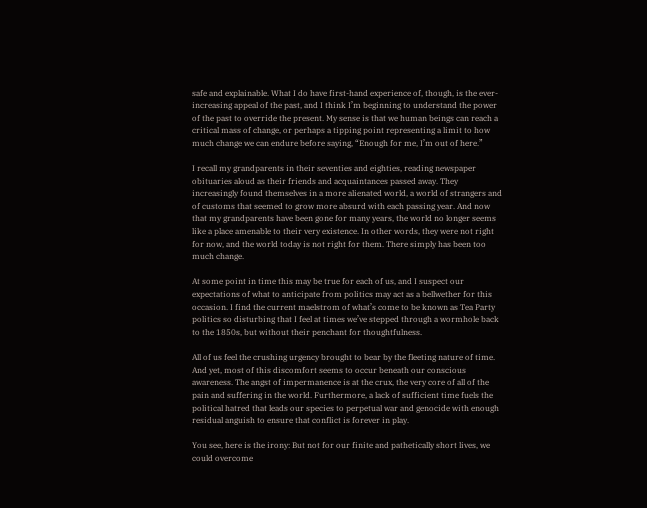safe and explainable. What I do have first-hand experience of, though, is the ever-increasing appeal of the past, and I think I’m beginning to understand the power of the past to override the present. My sense is that we human beings can reach a critical mass of change, or perhaps a tipping point representing a limit to how much change we can endure before saying, “Enough for me, I’m out of here.”

I recall my grandparents in their seventies and eighties, reading newspaper obituaries aloud as their friends and acquaintances passed away. They increasingly found themselves in a more alienated world, a world of strangers and of customs that seemed to grow more absurd with each passing year. And now that my grandparents have been gone for many years, the world no longer seems like a place amenable to their very existence. In other words, they were not right for now, and the world today is not right for them. There simply has been too much change.

At some point in time this may be true for each of us, and I suspect our expectations of what to anticipate from politics may act as a bellwether for this occasion. I find the current maelstrom of what’s come to be known as Tea Party politics so disturbing that I feel at times we’ve stepped through a wormhole back to the 1850s, but without their penchant for thoughtfulness.

All of us feel the crushing urgency brought to bear by the fleeting nature of time. And yet, most of this discomfort seems to occur beneath our conscious awareness. The angst of impermanence is at the crux, the very core of all of the pain and suffering in the world. Furthermore, a lack of sufficient time fuels the political hatred that leads our species to perpetual war and genocide with enough residual anguish to ensure that conflict is forever in play.

You see, here is the irony: But not for our finite and pathetically short lives, we could overcome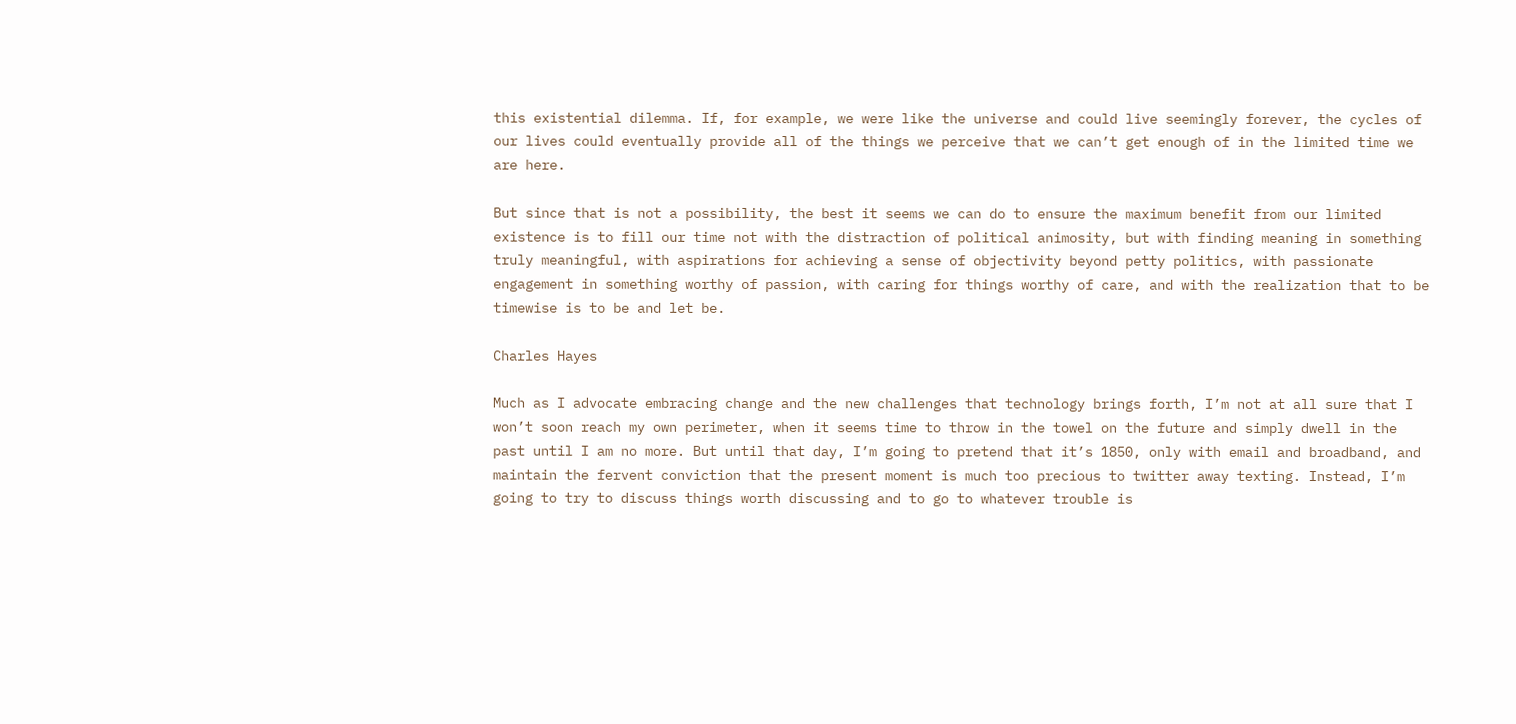this existential dilemma. If, for example, we were like the universe and could live seemingly forever, the cycles of our lives could eventually provide all of the things we perceive that we can’t get enough of in the limited time we are here.

But since that is not a possibility, the best it seems we can do to ensure the maximum benefit from our limited existence is to fill our time not with the distraction of political animosity, but with finding meaning in something truly meaningful, with aspirations for achieving a sense of objectivity beyond petty politics, with passionate engagement in something worthy of passion, with caring for things worthy of care, and with the realization that to be timewise is to be and let be.

Charles Hayes

Much as I advocate embracing change and the new challenges that technology brings forth, I’m not at all sure that I won’t soon reach my own perimeter, when it seems time to throw in the towel on the future and simply dwell in the past until I am no more. But until that day, I’m going to pretend that it’s 1850, only with email and broadband, and maintain the fervent conviction that the present moment is much too precious to twitter away texting. Instead, I’m going to try to discuss things worth discussing and to go to whatever trouble is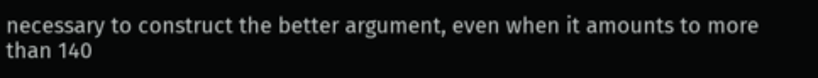necessary to construct the better argument, even when it amounts to more than 140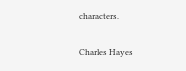characters.

Charles Hayes